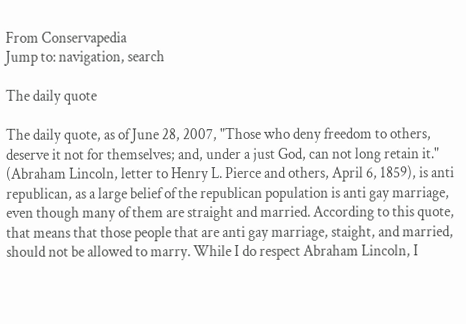From Conservapedia
Jump to: navigation, search

The daily quote

The daily quote, as of June 28, 2007, "Those who deny freedom to others, deserve it not for themselves; and, under a just God, can not long retain it." (Abraham Lincoln, letter to Henry L. Pierce and others, April 6, 1859), is anti republican, as a large belief of the republican population is anti gay marriage, even though many of them are straight and married. According to this quote, that means that those people that are anti gay marriage, staight, and married, should not be allowed to marry. While I do respect Abraham Lincoln, I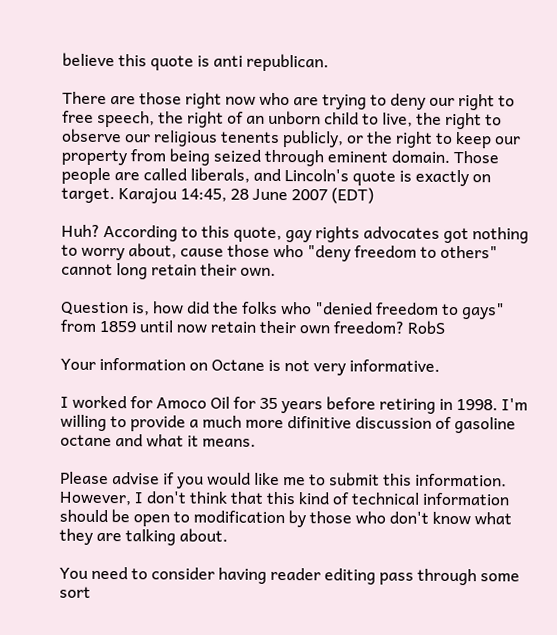believe this quote is anti republican.

There are those right now who are trying to deny our right to free speech, the right of an unborn child to live, the right to observe our religious tenents publicly, or the right to keep our property from being seized through eminent domain. Those people are called liberals, and Lincoln's quote is exactly on target. Karajou 14:45, 28 June 2007 (EDT)

Huh? According to this quote, gay rights advocates got nothing to worry about, cause those who "deny freedom to others" cannot long retain their own.

Question is, how did the folks who "denied freedom to gays" from 1859 until now retain their own freedom? RobS

Your information on Octane is not very informative.

I worked for Amoco Oil for 35 years before retiring in 1998. I'm willing to provide a much more difinitive discussion of gasoline octane and what it means.

Please advise if you would like me to submit this information. However, I don't think that this kind of technical information should be open to modification by those who don't know what they are talking about.

You need to consider having reader editing pass through some sort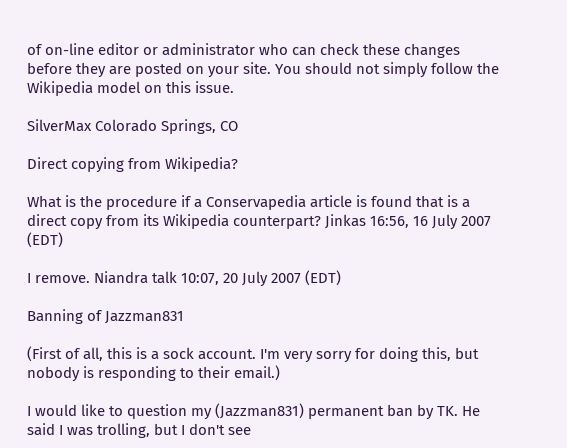of on-line editor or administrator who can check these changes before they are posted on your site. You should not simply follow the Wikipedia model on this issue.

SilverMax Colorado Springs, CO

Direct copying from Wikipedia?

What is the procedure if a Conservapedia article is found that is a direct copy from its Wikipedia counterpart? Jinkas 16:56, 16 July 2007 (EDT)

I remove. Niandra talk 10:07, 20 July 2007 (EDT)

Banning of Jazzman831

(First of all, this is a sock account. I'm very sorry for doing this, but nobody is responding to their email.)

I would like to question my (Jazzman831) permanent ban by TK. He said I was trolling, but I don't see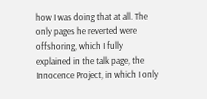how I was doing that at all. The only pages he reverted were offshoring, which I fully explained in the talk page, the Innocence Project, in which I only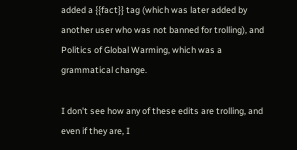added a {{fact}} tag (which was later added by another user who was not banned for trolling), and Politics of Global Warming, which was a grammatical change.

I don't see how any of these edits are trolling, and even if they are, I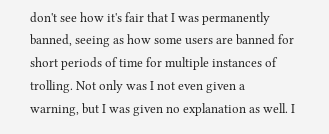don't see how it's fair that I was permanently banned, seeing as how some users are banned for short periods of time for multiple instances of trolling. Not only was I not even given a warning, but I was given no explanation as well. I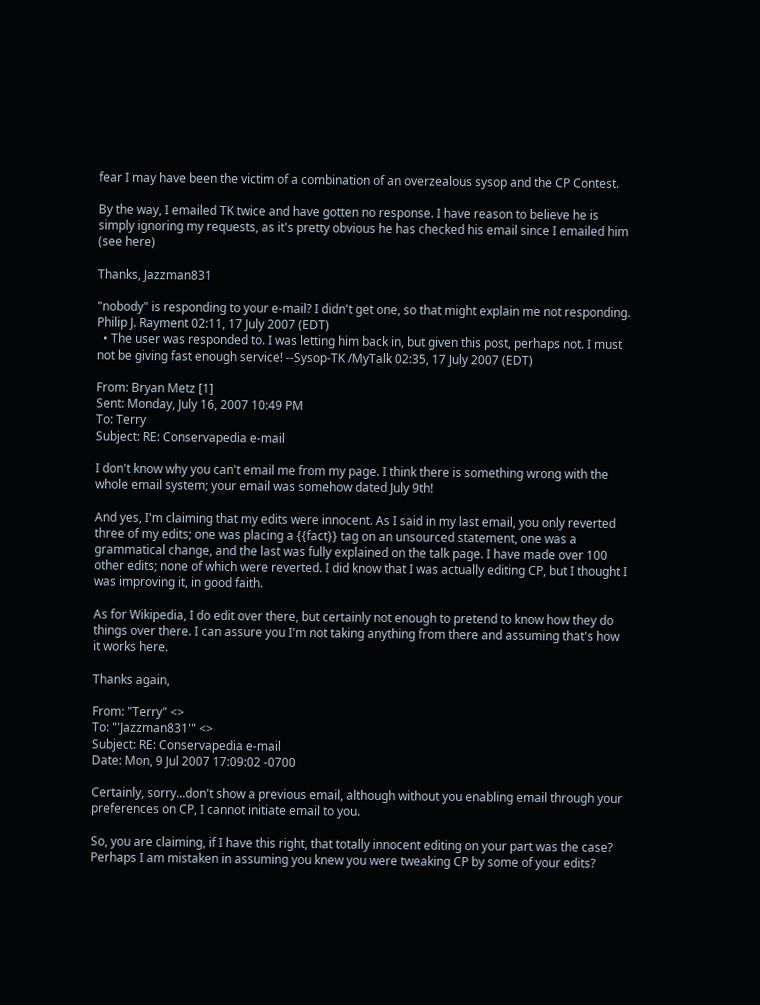fear I may have been the victim of a combination of an overzealous sysop and the CP Contest.

By the way, I emailed TK twice and have gotten no response. I have reason to believe he is simply ignoring my requests, as it's pretty obvious he has checked his email since I emailed him (see here)

Thanks, Jazzman831

"nobody" is responding to your e-mail? I didn't get one, so that might explain me not responding. Philip J. Rayment 02:11, 17 July 2007 (EDT)
  • The user was responded to. I was letting him back in, but given this post, perhaps not. I must not be giving fast enough service! --Sysop-TK /MyTalk 02:35, 17 July 2007 (EDT)

From: Bryan Metz [1]
Sent: Monday, July 16, 2007 10:49 PM
To: Terry
Subject: RE: Conservapedia e-mail

I don't know why you can't email me from my page. I think there is something wrong with the whole email system; your email was somehow dated July 9th!

And yes, I'm claiming that my edits were innocent. As I said in my last email, you only reverted three of my edits; one was placing a {{fact}} tag on an unsourced statement, one was a grammatical change, and the last was fully explained on the talk page. I have made over 100 other edits; none of which were reverted. I did know that I was actually editing CP, but I thought I was improving it, in good faith.

As for Wikipedia, I do edit over there, but certainly not enough to pretend to know how they do things over there. I can assure you I'm not taking anything from there and assuming that's how it works here.

Thanks again,

From: "Terry" <>
To: "'Jazzman831'" <>
Subject: RE: Conservapedia e-mail
Date: Mon, 9 Jul 2007 17:09:02 -0700

Certainly, sorry...don't show a previous email, although without you enabling email through your preferences on CP, I cannot initiate email to you.

So, you are claiming, if I have this right, that totally innocent editing on your part was the case? Perhaps I am mistaken in assuming you knew you were tweaking CP by some of your edits?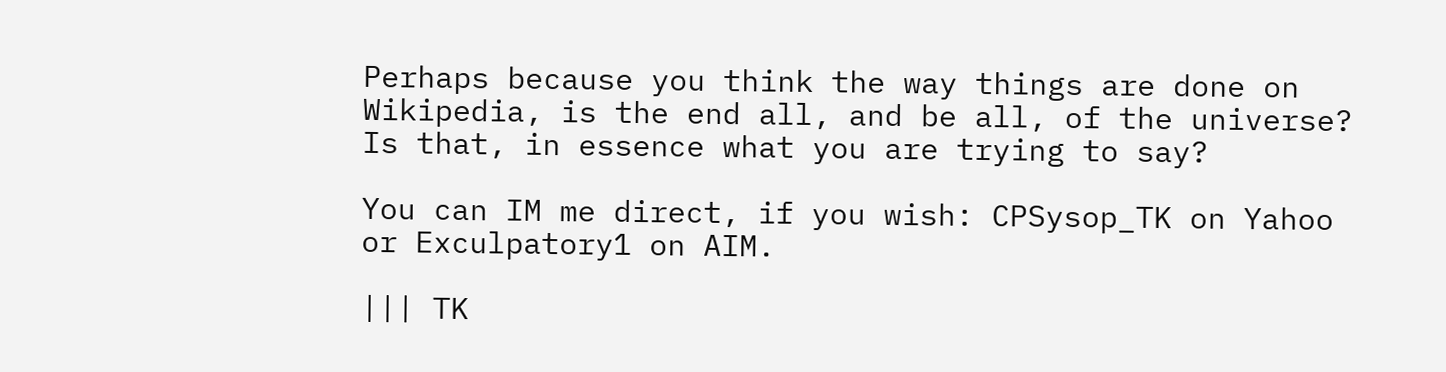Perhaps because you think the way things are done on Wikipedia, is the end all, and be all, of the universe? Is that, in essence what you are trying to say?

You can IM me direct, if you wish: CPSysop_TK on Yahoo or Exculpatory1 on AIM.

||| TK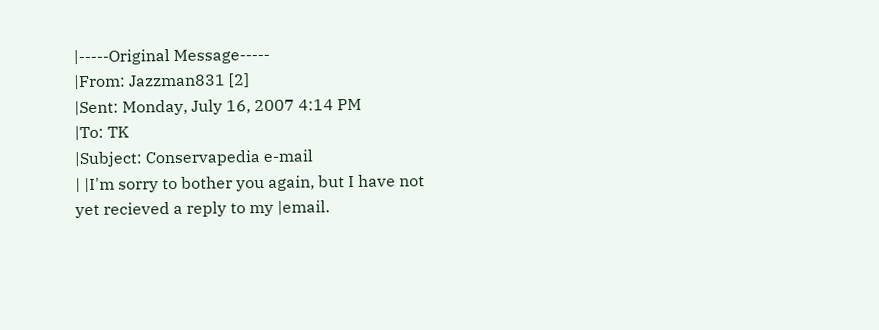|-----Original Message-----
|From: Jazzman831 [2]
|Sent: Monday, July 16, 2007 4:14 PM
|To: TK
|Subject: Conservapedia e-mail
| |I'm sorry to bother you again, but I have not yet recieved a reply to my |email.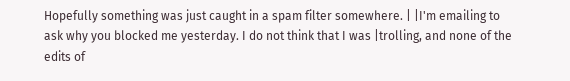Hopefully something was just caught in a spam filter somewhere. | |I'm emailing to ask why you blocked me yesterday. I do not think that I was |trolling, and none of the edits of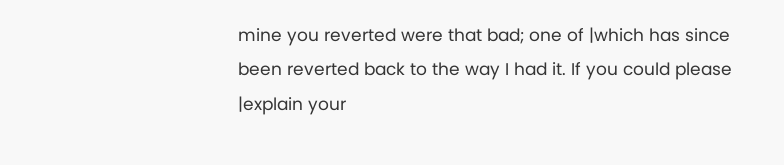mine you reverted were that bad; one of |which has since been reverted back to the way I had it. If you could please |explain your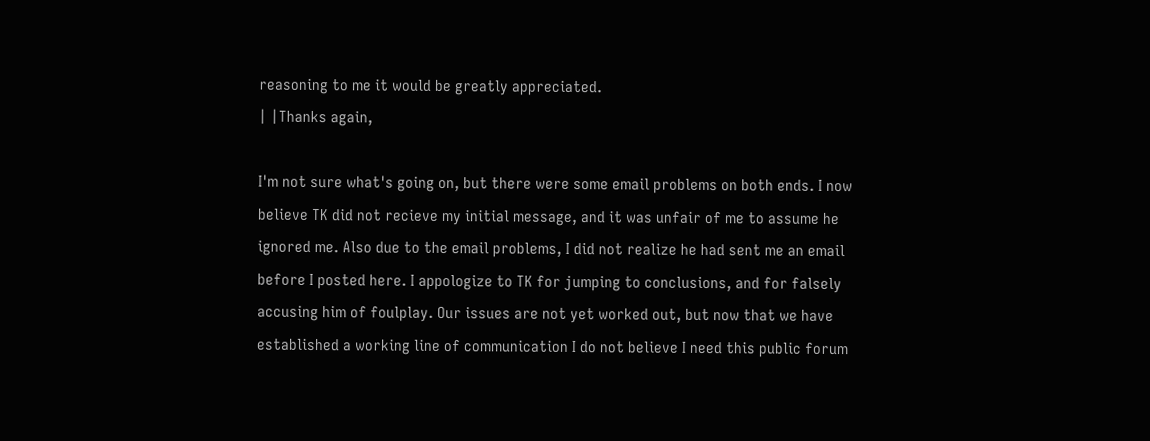reasoning to me it would be greatly appreciated.
| |Thanks again,

I'm not sure what's going on, but there were some email problems on both ends. I now believe TK did not recieve my initial message, and it was unfair of me to assume he ignored me. Also due to the email problems, I did not realize he had sent me an email before I posted here. I appologize to TK for jumping to conclusions, and for falsely accusing him of foulplay. Our issues are not yet worked out, but now that we have established a working line of communication I do not believe I need this public forum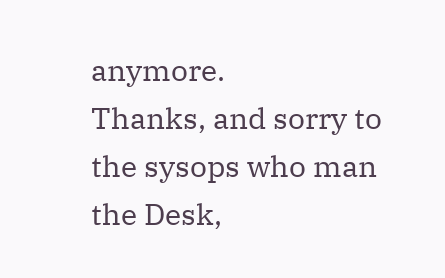anymore.
Thanks, and sorry to the sysops who man the Desk,